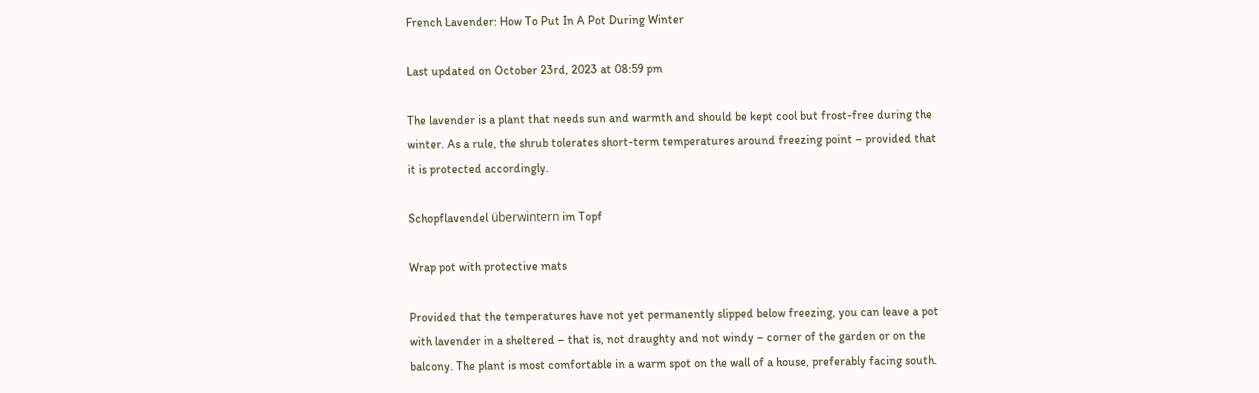French Lavender: How To Put In A Pot During Winter

Last updated on October 23rd, 2023 at 08:59 pm

The lavender is a plant that needs sun and warmth and should be kept cool but frost-free during the winter. As a rule, the shrub tolerates short-term temperatures around freezing point – provided that it is protected accordingly.

Schopflavendel überwintern im Topf

Wrap pot with protective mats

Provided that the temperatures have not yet permanently slipped below freezing, you can leave a pot with lavender in a sheltered – that is, not draughty and not windy – corner of the garden or on the balcony. The plant is most comfortable in a warm spot on the wall of a house, preferably facing south.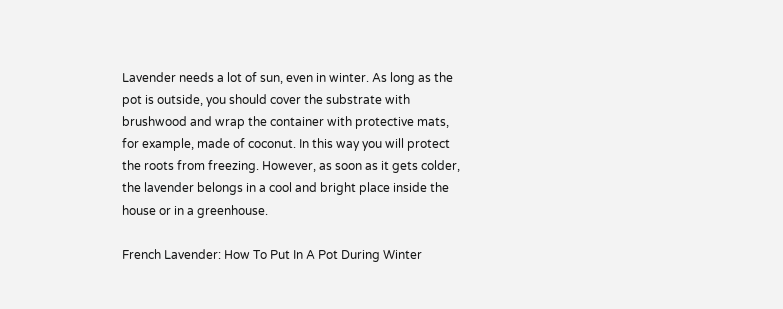Lavender needs a lot of sun, even in winter. As long as the pot is outside, you should cover the substrate with brushwood and wrap the container with protective mats, for example, made of coconut. In this way you will protect the roots from freezing. However, as soon as it gets colder, the lavender belongs in a cool and bright place inside the house or in a greenhouse.

French Lavender: How To Put In A Pot During Winter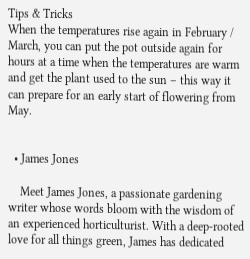Tips & Tricks
When the temperatures rise again in February / March, you can put the pot outside again for hours at a time when the temperatures are warm and get the plant used to the sun – this way it can prepare for an early start of flowering from May.


  • James Jones

    Meet James Jones, a passionate gardening writer whose words bloom with the wisdom of an experienced horticulturist. With a deep-rooted love for all things green, James has dedicated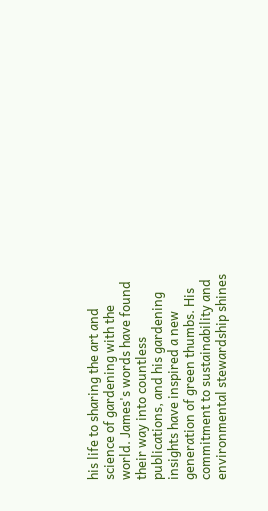his life to sharing the art and science of gardening with the world. James's words have found their way into countless publications, and his gardening insights have inspired a new generation of green thumbs. His commitment to sustainability and environmental stewardship shines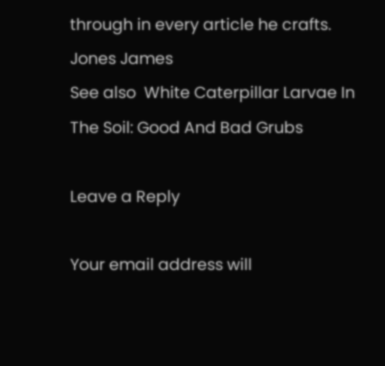through in every article he crafts. Jones James
See also  White Caterpillar Larvae In The Soil: Good And Bad Grubs

Leave a Reply

Your email address will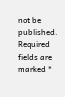not be published. Required fields are marked *